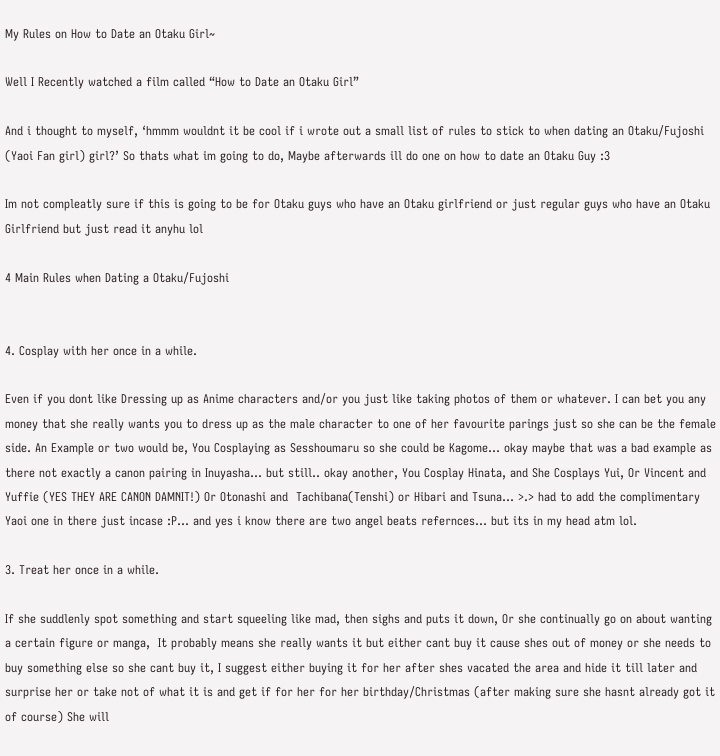My Rules on How to Date an Otaku Girl~

Well I Recently watched a film called “How to Date an Otaku Girl”

And i thought to myself, ‘hmmm wouldnt it be cool if i wrote out a small list of rules to stick to when dating an Otaku/Fujoshi (Yaoi Fan girl) girl?’ So thats what im going to do, Maybe afterwards ill do one on how to date an Otaku Guy :3

Im not compleatly sure if this is going to be for Otaku guys who have an Otaku girlfriend or just regular guys who have an Otaku Girlfriend but just read it anyhu lol

4 Main Rules when Dating a Otaku/Fujoshi


4. Cosplay with her once in a while.

Even if you dont like Dressing up as Anime characters and/or you just like taking photos of them or whatever. I can bet you any money that she really wants you to dress up as the male character to one of her favourite parings just so she can be the female side. An Example or two would be, You Cosplaying as Sesshoumaru so she could be Kagome… okay maybe that was a bad example as there not exactly a canon pairing in Inuyasha… but still.. okay another, You Cosplay Hinata, and She Cosplays Yui, Or Vincent and Yuffie (YES THEY ARE CANON DAMNIT!) Or Otonashi and  Tachibana(Tenshi) or Hibari and Tsuna… >.> had to add the complimentary Yaoi one in there just incase :P… and yes i know there are two angel beats refernces… but its in my head atm lol.

3. Treat her once in a while.

If she suddlenly spot something and start squeeling like mad, then sighs and puts it down, Or she continually go on about wanting a certain figure or manga,  It probably means she really wants it but either cant buy it cause shes out of money or she needs to buy something else so she cant buy it, I suggest either buying it for her after shes vacated the area and hide it till later and surprise her or take not of what it is and get if for her for her birthday/Christmas (after making sure she hasnt already got it of course) She will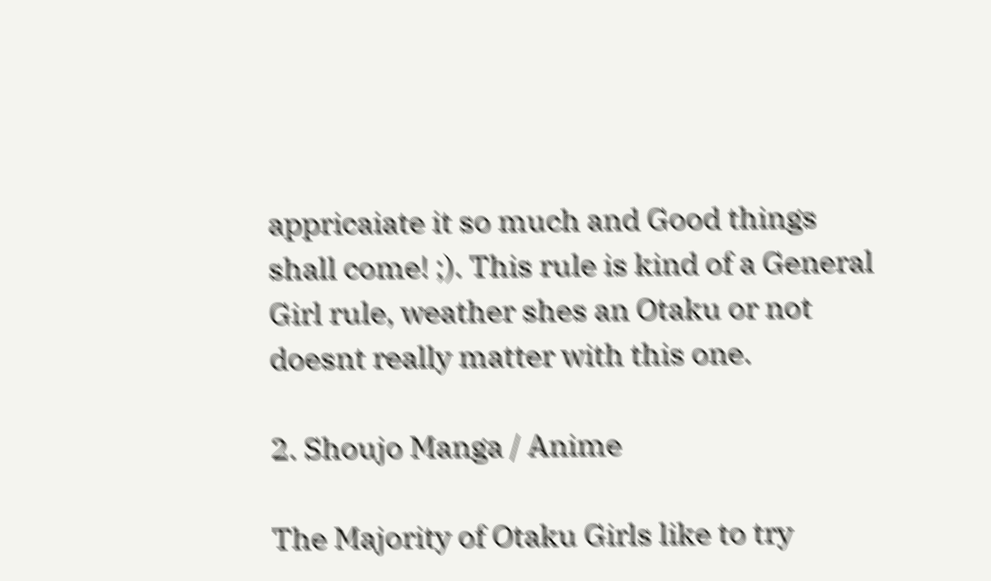appricaiate it so much and Good things shall come! ;). This rule is kind of a General Girl rule, weather shes an Otaku or not doesnt really matter with this one.

2. Shoujo Manga / Anime

The Majority of Otaku Girls like to try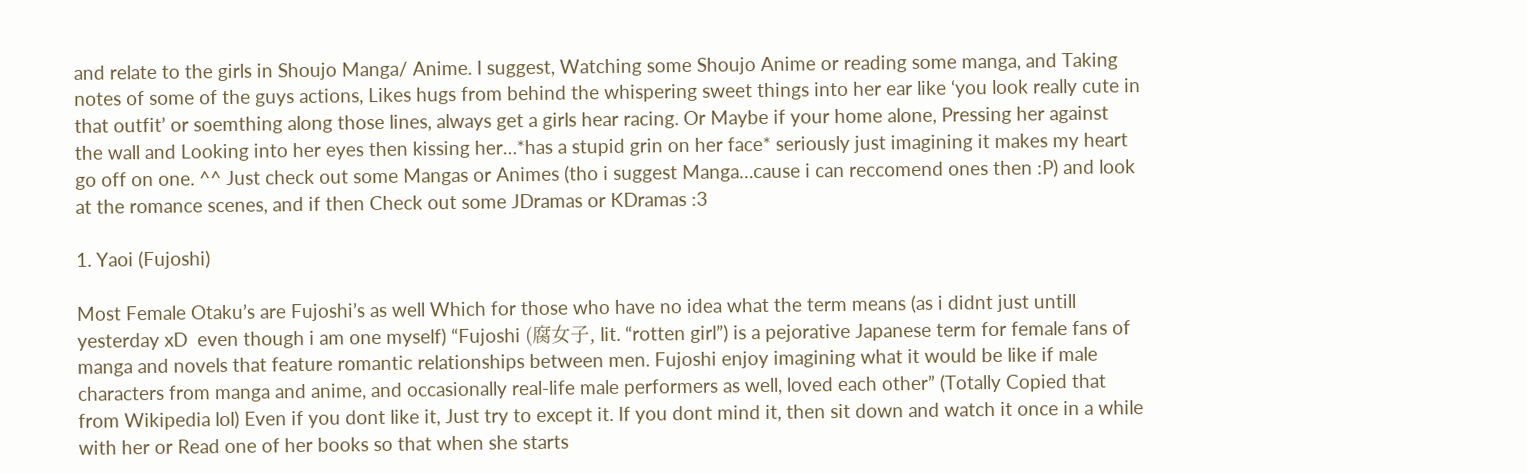and relate to the girls in Shoujo Manga/ Anime. I suggest, Watching some Shoujo Anime or reading some manga, and Taking notes of some of the guys actions, Likes hugs from behind the whispering sweet things into her ear like ‘you look really cute in that outfit’ or soemthing along those lines, always get a girls hear racing. Or Maybe if your home alone, Pressing her against the wall and Looking into her eyes then kissing her…*has a stupid grin on her face* seriously just imagining it makes my heart go off on one. ^^ Just check out some Mangas or Animes (tho i suggest Manga…cause i can reccomend ones then :P) and look at the romance scenes, and if then Check out some JDramas or KDramas :3

1. Yaoi (Fujoshi)

Most Female Otaku’s are Fujoshi’s as well Which for those who have no idea what the term means (as i didnt just untill yesterday xD  even though i am one myself) “Fujoshi (腐女子, lit. “rotten girl”) is a pejorative Japanese term for female fans of manga and novels that feature romantic relationships between men. Fujoshi enjoy imagining what it would be like if male characters from manga and anime, and occasionally real-life male performers as well, loved each other” (Totally Copied that from Wikipedia lol) Even if you dont like it, Just try to except it. If you dont mind it, then sit down and watch it once in a while with her or Read one of her books so that when she starts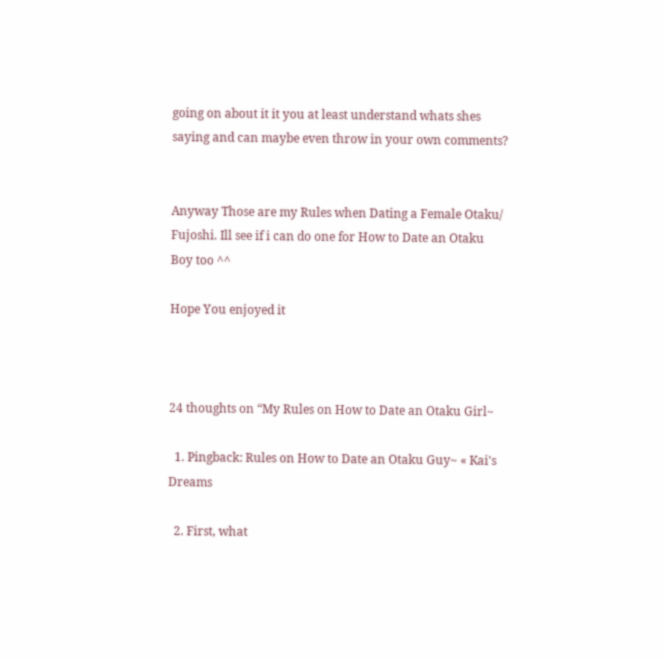going on about it it you at least understand whats shes saying and can maybe even throw in your own comments?


Anyway Those are my Rules when Dating a Female Otaku/ Fujoshi. Ill see if i can do one for How to Date an Otaku Boy too ^^

Hope You enjoyed it



24 thoughts on “My Rules on How to Date an Otaku Girl~

  1. Pingback: Rules on How to Date an Otaku Guy~ « Kai's Dreams

  2. First, what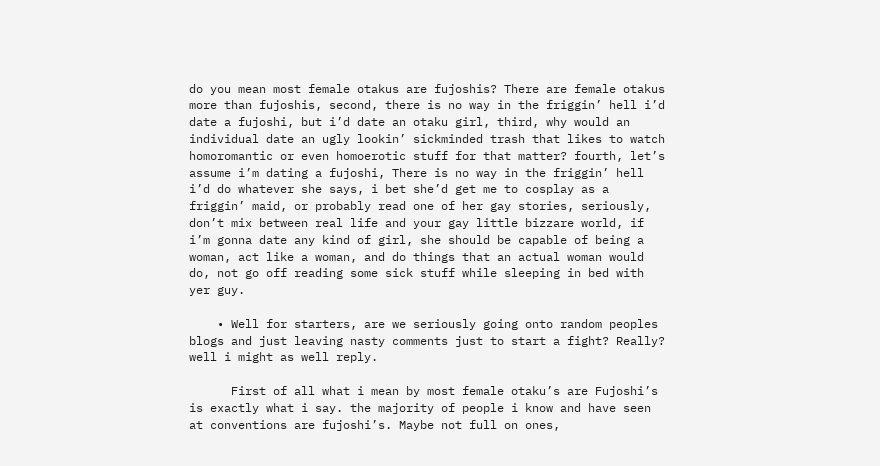do you mean most female otakus are fujoshis? There are female otakus more than fujoshis, second, there is no way in the friggin’ hell i’d date a fujoshi, but i’d date an otaku girl, third, why would an individual date an ugly lookin’ sickminded trash that likes to watch homoromantic or even homoerotic stuff for that matter? fourth, let’s assume i’m dating a fujoshi, There is no way in the friggin’ hell i’d do whatever she says, i bet she’d get me to cosplay as a friggin’ maid, or probably read one of her gay stories, seriously, don’t mix between real life and your gay little bizzare world, if i’m gonna date any kind of girl, she should be capable of being a woman, act like a woman, and do things that an actual woman would do, not go off reading some sick stuff while sleeping in bed with yer guy.

    • Well for starters, are we seriously going onto random peoples blogs and just leaving nasty comments just to start a fight? Really? well i might as well reply.

      First of all what i mean by most female otaku’s are Fujoshi’s is exactly what i say. the majority of people i know and have seen at conventions are fujoshi’s. Maybe not full on ones,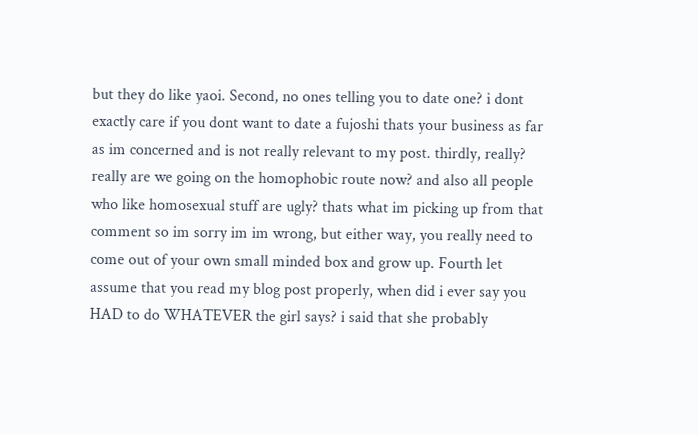but they do like yaoi. Second, no ones telling you to date one? i dont exactly care if you dont want to date a fujoshi thats your business as far as im concerned and is not really relevant to my post. thirdly, really? really are we going on the homophobic route now? and also all people who like homosexual stuff are ugly? thats what im picking up from that comment so im sorry im im wrong, but either way, you really need to come out of your own small minded box and grow up. Fourth let assume that you read my blog post properly, when did i ever say you HAD to do WHATEVER the girl says? i said that she probably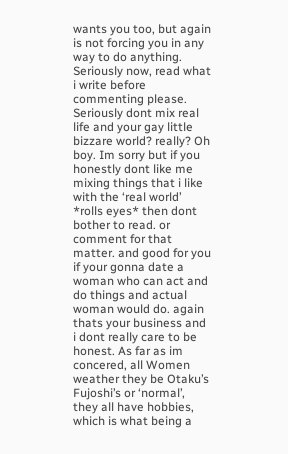wants you too, but again is not forcing you in any way to do anything. Seriously now, read what i write before commenting please. Seriously dont mix real life and your gay little bizzare world? really? Oh boy. Im sorry but if you honestly dont like me mixing things that i like with the ‘real world’ *rolls eyes* then dont bother to read. or comment for that matter. and good for you if your gonna date a woman who can act and do things and actual woman would do. again thats your business and i dont really care to be honest. As far as im concered, all Women weather they be Otaku’s Fujoshi’s or ‘normal’, they all have hobbies, which is what being a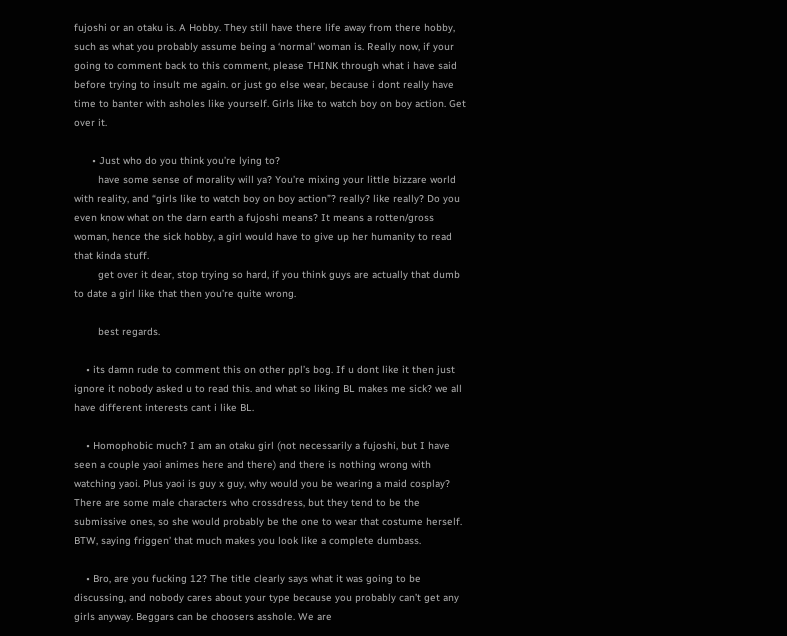fujoshi or an otaku is. A Hobby. They still have there life away from there hobby, such as what you probably assume being a ‘normal’ woman is. Really now, if your going to comment back to this comment, please THINK through what i have said before trying to insult me again. or just go else wear, because i dont really have time to banter with asholes like yourself. Girls like to watch boy on boy action. Get over it.

      • Just who do you think you’re lying to?
        have some sense of morality will ya? You’re mixing your little bizzare world with reality, and “girls like to watch boy on boy action”? really? like really? Do you even know what on the darn earth a fujoshi means? It means a rotten/gross woman, hence the sick hobby, a girl would have to give up her humanity to read that kinda stuff.
        get over it dear, stop trying so hard, if you think guys are actually that dumb to date a girl like that then you’re quite wrong.

        best regards.

    • its damn rude to comment this on other ppl’s bog. If u dont like it then just ignore it nobody asked u to read this. and what so liking BL makes me sick? we all have different interests cant i like BL.

    • Homophobic much? I am an otaku girl (not necessarily a fujoshi, but I have seen a couple yaoi animes here and there) and there is nothing wrong with watching yaoi. Plus yaoi is guy x guy, why would you be wearing a maid cosplay? There are some male characters who crossdress, but they tend to be the submissive ones, so she would probably be the one to wear that costume herself. BTW, saying friggen’ that much makes you look like a complete dumbass.

    • Bro, are you fucking 12? The title clearly says what it was going to be discussing, and nobody cares about your type because you probably can’t get any girls anyway. Beggars can be choosers asshole. We are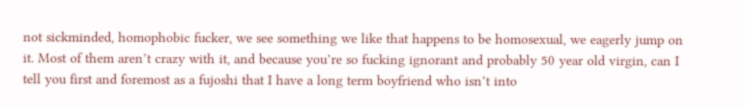not sickminded, homophobic fucker, we see something we like that happens to be homosexual, we eagerly jump on it. Most of them aren’t crazy with it, and because you’re so fucking ignorant and probably 50 year old virgin, can I tell you first and foremost as a fujoshi that I have a long term boyfriend who isn’t into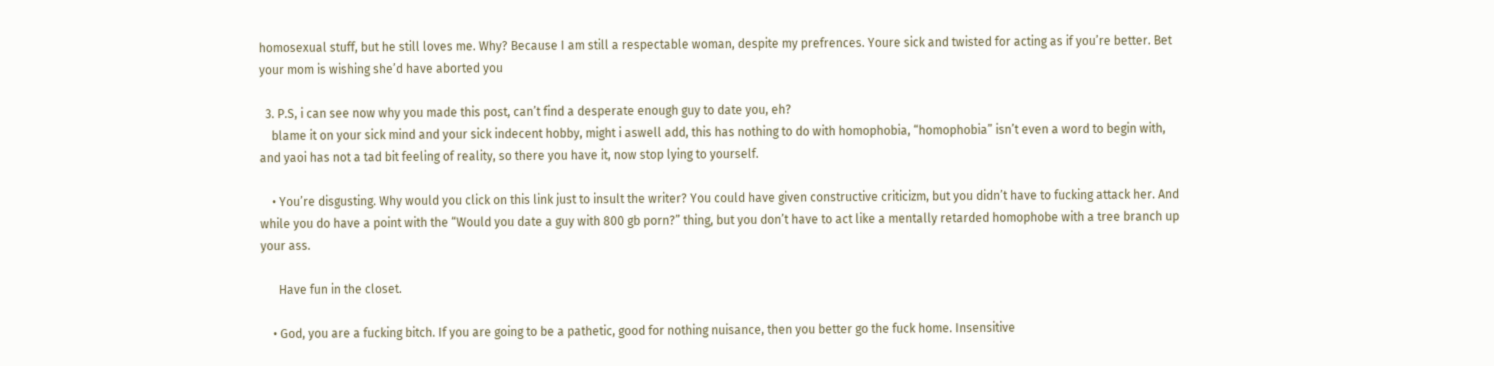homosexual stuff, but he still loves me. Why? Because I am still a respectable woman, despite my prefrences. Youre sick and twisted for acting as if you’re better. Bet your mom is wishing she’d have aborted you

  3. P.S, i can see now why you made this post, can’t find a desperate enough guy to date you, eh?
    blame it on your sick mind and your sick indecent hobby, might i aswell add, this has nothing to do with homophobia, “homophobia” isn’t even a word to begin with, and yaoi has not a tad bit feeling of reality, so there you have it, now stop lying to yourself.

    • You’re disgusting. Why would you click on this link just to insult the writer? You could have given constructive criticizm, but you didn’t have to fucking attack her. And while you do have a point with the “Would you date a guy with 800 gb porn?” thing, but you don’t have to act like a mentally retarded homophobe with a tree branch up your ass.

      Have fun in the closet.

    • God, you are a fucking bitch. If you are going to be a pathetic, good for nothing nuisance, then you better go the fuck home. Insensitive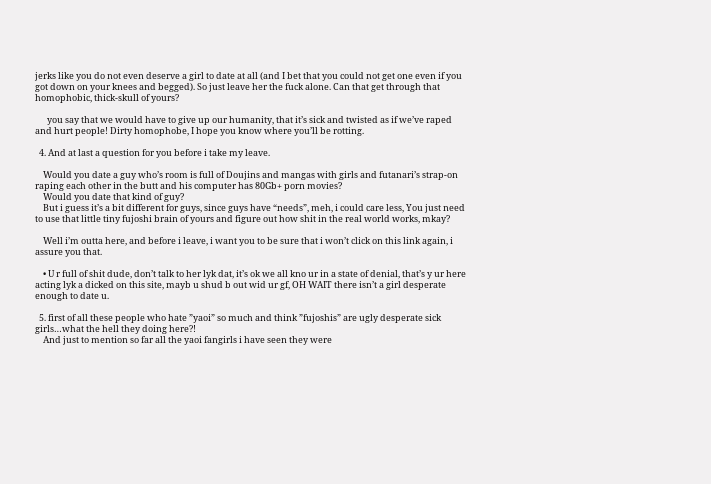jerks like you do not even deserve a girl to date at all (and I bet that you could not get one even if you got down on your knees and begged). So just leave her the fuck alone. Can that get through that homophobic, thick-skull of yours?

      you say that we would have to give up our humanity, that it’s sick and twisted as if we’ve raped and hurt people! Dirty homophobe, I hope you know where you’ll be rotting.

  4. And at last a question for you before i take my leave.

    Would you date a guy who’s room is full of Doujins and mangas with girls and futanari’s strap-on raping each other in the butt and his computer has 80Gb+ porn movies?
    Would you date that kind of guy?
    But i guess it’s a bit different for guys, since guys have “needs”, meh, i could care less, You just need to use that little tiny fujoshi brain of yours and figure out how shit in the real world works, mkay?

    Well i’m outta here, and before i leave, i want you to be sure that i won’t click on this link again, i assure you that.

    • U r full of shit dude, don’t talk to her lyk dat, it’s ok we all kno ur in a state of denial, that’s y ur here acting lyk a dicked on this site, mayb u shud b out wid ur gf, OH WAIT there isn’t a girl desperate enough to date u.

  5. first of all these people who hate ”yaoi” so much and think ”fujoshis” are ugly desperate sick girls…what the hell they doing here?!
    And just to mention so far all the yaoi fangirls i have seen they were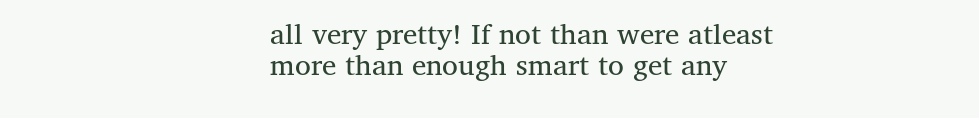all very pretty! If not than were atleast more than enough smart to get any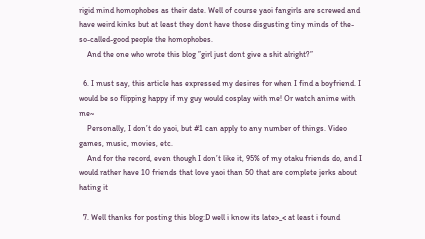rigid mind homophobes as their date. Well of course yaoi fangirls are screwed and have weird kinks but at least they dont have those disgusting tiny minds of the-so-called-good people the homophobes.
    And the one who wrote this blog ”girl just dont give a shit alright?”

  6. I must say, this article has expressed my desires for when I find a boyfriend. I would be so flipping happy if my guy would cosplay with me! Or watch anime with me~
    Personally, I don’t do yaoi, but #1 can apply to any number of things. Video games, music, movies, etc.
    And for the record, even though I don’t like it, 95% of my otaku friends do, and I would rather have 10 friends that love yaoi than 50 that are complete jerks about hating it

  7. Well thanks for posting this blog:D well i know its late>_< at least i found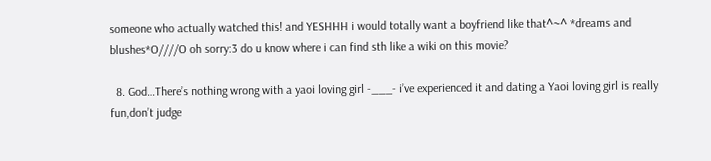someone who actually watched this! and YESHHH i would totally want a boyfriend like that^~^ *dreams and blushes*O////O oh sorry:3 do u know where i can find sth like a wiki on this movie?

  8. God…There’s nothing wrong with a yaoi loving girl -___- i’ve experienced it and dating a Yaoi loving girl is really fun,don’t judge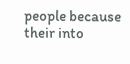people because their into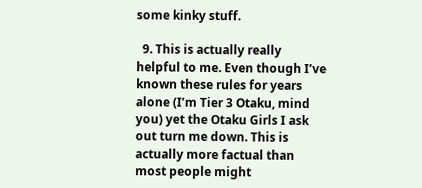some kinky stuff.

  9. This is actually really helpful to me. Even though I’ve known these rules for years alone (I’m Tier 3 Otaku, mind you) yet the Otaku Girls I ask out turn me down. This is actually more factual than most people might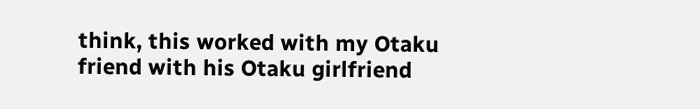think, this worked with my Otaku friend with his Otaku girlfriend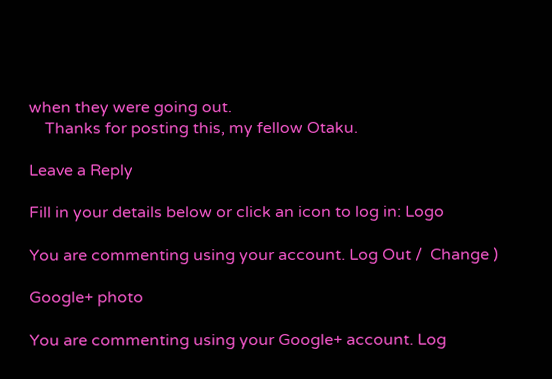when they were going out.
    Thanks for posting this, my fellow Otaku.

Leave a Reply

Fill in your details below or click an icon to log in: Logo

You are commenting using your account. Log Out /  Change )

Google+ photo

You are commenting using your Google+ account. Log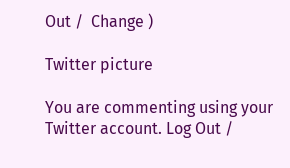Out /  Change )

Twitter picture

You are commenting using your Twitter account. Log Out /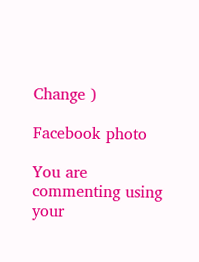Change )

Facebook photo

You are commenting using your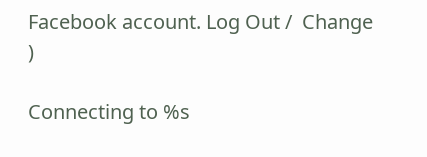Facebook account. Log Out /  Change )

Connecting to %s